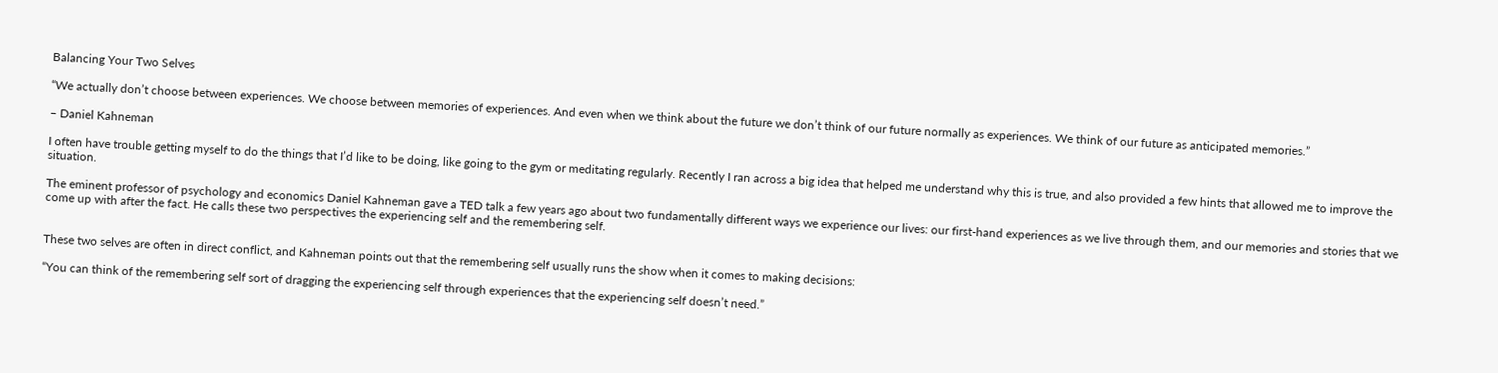Balancing Your Two Selves

“We actually don’t choose between experiences. We choose between memories of experiences. And even when we think about the future we don’t think of our future normally as experiences. We think of our future as anticipated memories.”

– Daniel Kahneman

I often have trouble getting myself to do the things that I’d like to be doing, like going to the gym or meditating regularly. Recently I ran across a big idea that helped me understand why this is true, and also provided a few hints that allowed me to improve the situation.

The eminent professor of psychology and economics Daniel Kahneman gave a TED talk a few years ago about two fundamentally different ways we experience our lives: our first-hand experiences as we live through them, and our memories and stories that we come up with after the fact. He calls these two perspectives the experiencing self and the remembering self.


These two selves are often in direct conflict, and Kahneman points out that the remembering self usually runs the show when it comes to making decisions:

“You can think of the remembering self sort of dragging the experiencing self through experiences that the experiencing self doesn’t need.”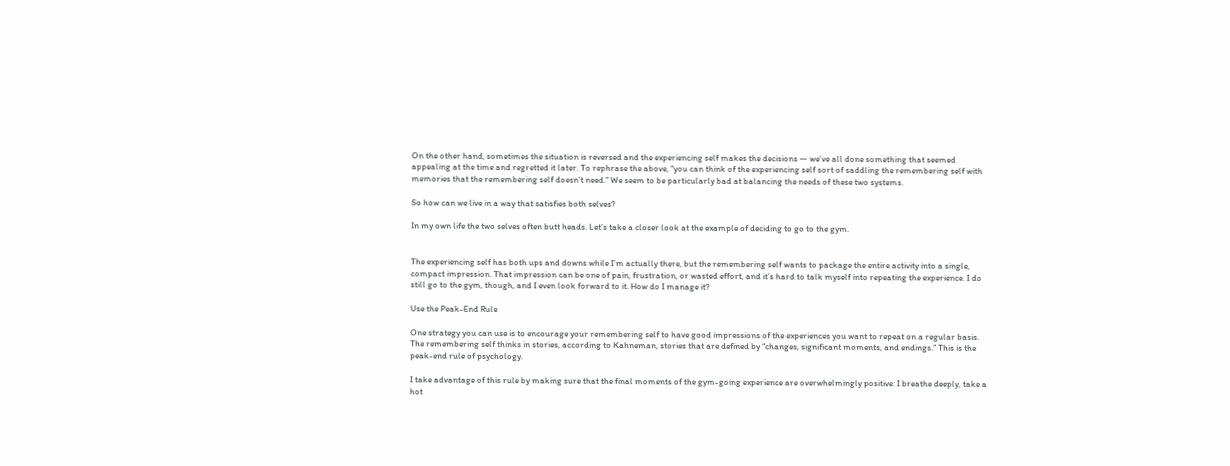On the other hand, sometimes the situation is reversed and the experiencing self makes the decisions — we’ve all done something that seemed appealing at the time and regretted it later. To rephrase the above, “you can think of the experiencing self sort of saddling the remembering self with memories that the remembering self doesn’t need.” We seem to be particularly bad at balancing the needs of these two systems.

So how can we live in a way that satisfies both selves?

In my own life the two selves often butt heads. Let’s take a closer look at the example of deciding to go to the gym.


The experiencing self has both ups and downs while I’m actually there, but the remembering self wants to package the entire activity into a single, compact impression. That impression can be one of pain, frustration, or wasted effort, and it’s hard to talk myself into repeating the experience. I do still go to the gym, though, and I even look forward to it. How do I manage it?

Use the Peak-End Rule

One strategy you can use is to encourage your remembering self to have good impressions of the experiences you want to repeat on a regular basis. The remembering self thinks in stories, according to Kahneman, stories that are defined by “changes, significant moments, and endings.” This is the peak-end rule of psychology.

I take advantage of this rule by making sure that the final moments of the gym-going experience are overwhelmingly positive: I breathe deeply, take a hot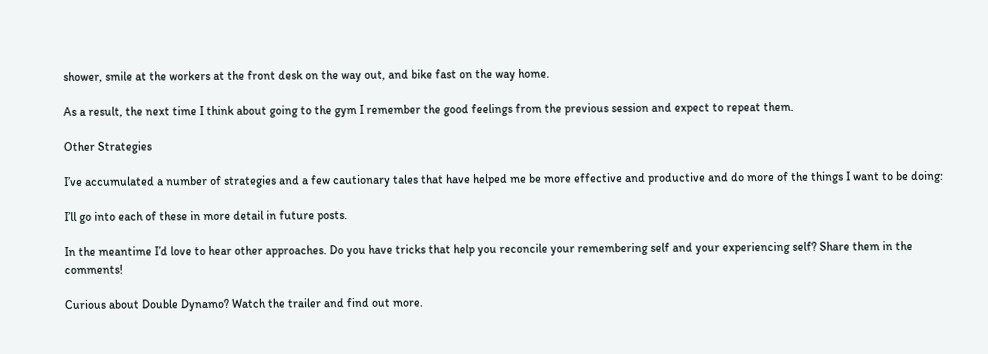shower, smile at the workers at the front desk on the way out, and bike fast on the way home.

As a result, the next time I think about going to the gym I remember the good feelings from the previous session and expect to repeat them.

Other Strategies

I’ve accumulated a number of strategies and a few cautionary tales that have helped me be more effective and productive and do more of the things I want to be doing:

I’ll go into each of these in more detail in future posts.

In the meantime I’d love to hear other approaches. Do you have tricks that help you reconcile your remembering self and your experiencing self? Share them in the comments!

Curious about Double Dynamo? Watch the trailer and find out more.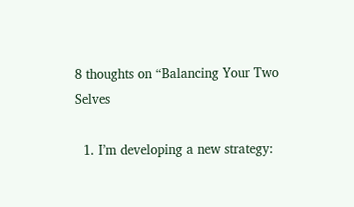8 thoughts on “Balancing Your Two Selves

  1. I’m developing a new strategy: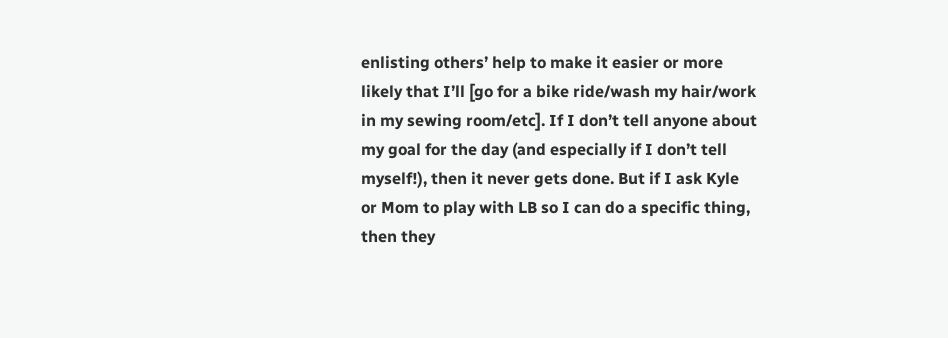enlisting others’ help to make it easier or more likely that I’ll [go for a bike ride/wash my hair/work in my sewing room/etc]. If I don’t tell anyone about my goal for the day (and especially if I don’t tell myself!), then it never gets done. But if I ask Kyle or Mom to play with LB so I can do a specific thing, then they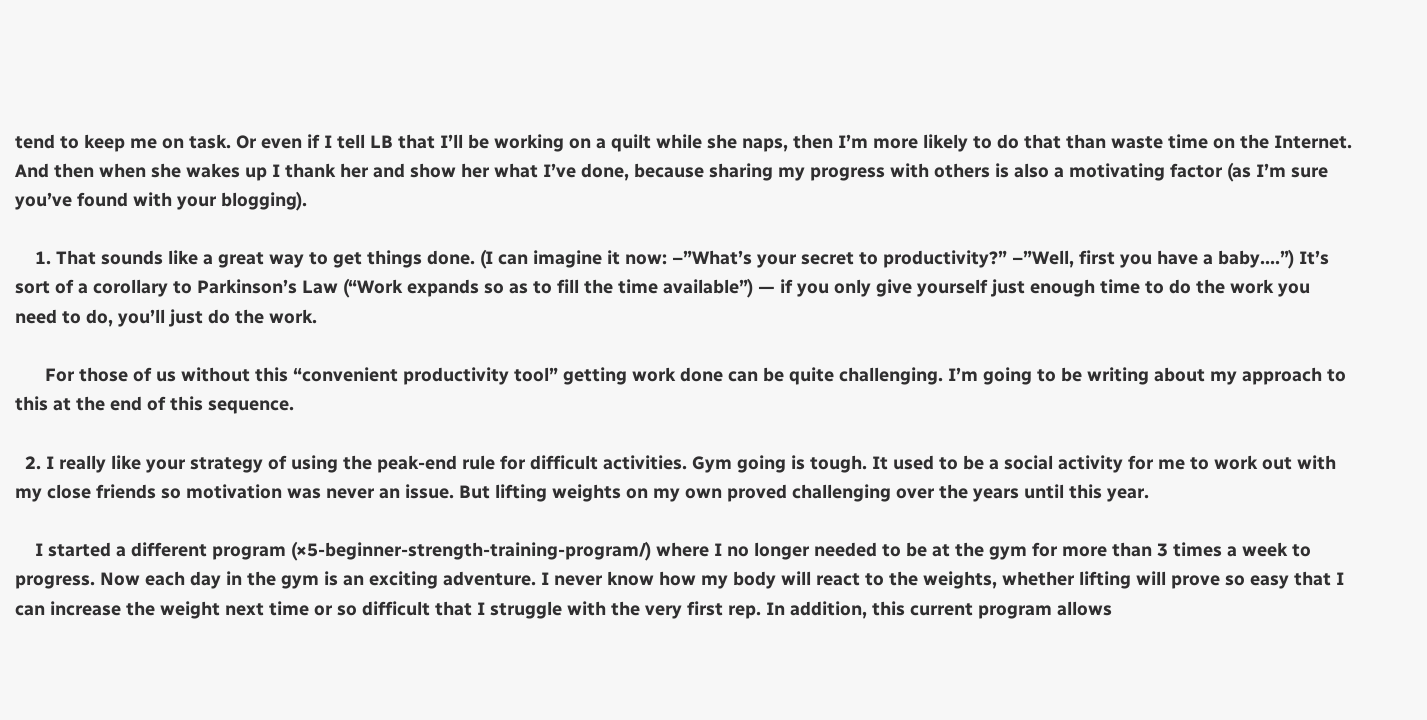tend to keep me on task. Or even if I tell LB that I’ll be working on a quilt while she naps, then I’m more likely to do that than waste time on the Internet. And then when she wakes up I thank her and show her what I’ve done, because sharing my progress with others is also a motivating factor (as I’m sure you’ve found with your blogging).

    1. That sounds like a great way to get things done. (I can imagine it now: –”What’s your secret to productivity?” –”Well, first you have a baby….”) It’s sort of a corollary to Parkinson’s Law (“Work expands so as to fill the time available”) — if you only give yourself just enough time to do the work you need to do, you’ll just do the work.

      For those of us without this “convenient productivity tool” getting work done can be quite challenging. I’m going to be writing about my approach to this at the end of this sequence.

  2. I really like your strategy of using the peak-end rule for difficult activities. Gym going is tough. It used to be a social activity for me to work out with my close friends so motivation was never an issue. But lifting weights on my own proved challenging over the years until this year.

    I started a different program (×5-beginner-strength-training-program/) where I no longer needed to be at the gym for more than 3 times a week to progress. Now each day in the gym is an exciting adventure. I never know how my body will react to the weights, whether lifting will prove so easy that I can increase the weight next time or so difficult that I struggle with the very first rep. In addition, this current program allows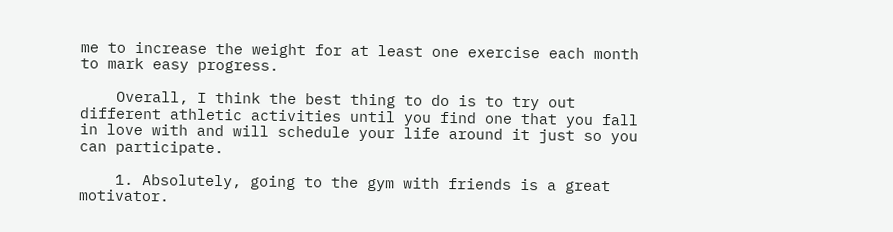me to increase the weight for at least one exercise each month to mark easy progress.

    Overall, I think the best thing to do is to try out different athletic activities until you find one that you fall in love with and will schedule your life around it just so you can participate.

    1. Absolutely, going to the gym with friends is a great motivator.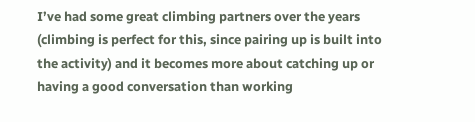I’ve had some great climbing partners over the years (climbing is perfect for this, since pairing up is built into the activity) and it becomes more about catching up or having a good conversation than working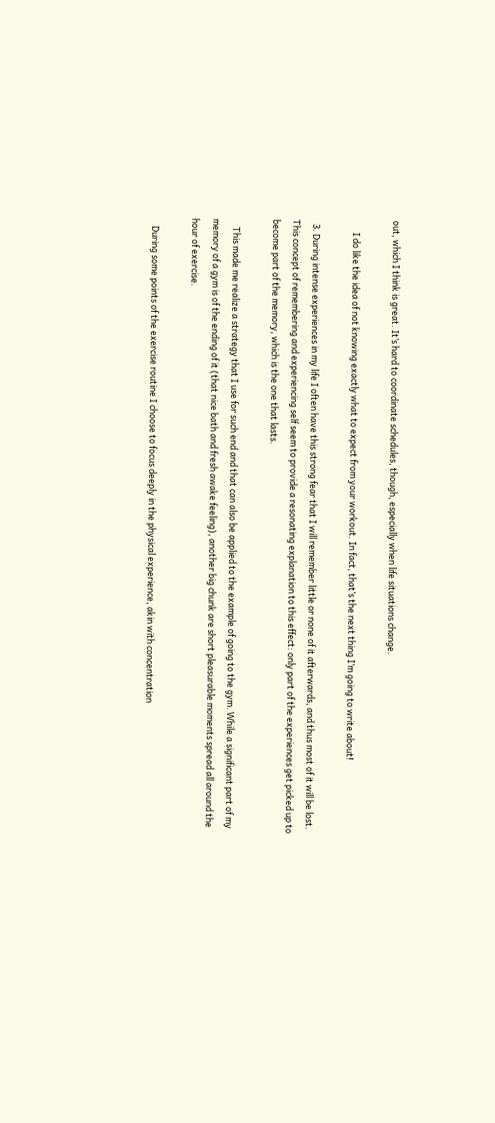out, which I think is great. It’s hard to coordinate schedules, though, especially when life situations change.

      I do like the idea of not knowing exactly what to expect from your workout. In fact, that’s the next thing I’m going to write about!

  3. During intense experiences in my life I often have this strong fear that I will remember little or none of it afterwards, and thus most of it will be lost. This concept of remembering and experiencing self seem to provide a resonating explanation to this effect: only part of the experiences get picked up to become part of the memory, which is the one that lasts.

    This made me realize a strategy that I use for such end and that can also be applied to the example of going to the gym. While a significant part of my memory of a gym is of the ending of it (that nice bath and fresh awake feeling), another big chunk are short pleasurable moments spread all around the hour of exercise.

    During some points of the exercise routine I choose to focus deeply in the physical experience, akin with concentration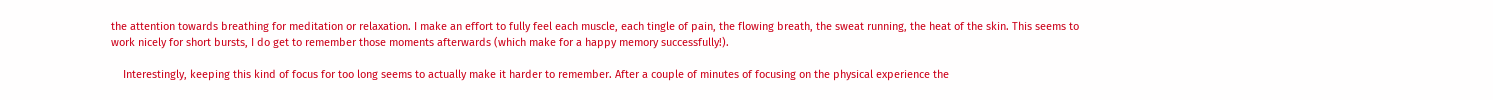the attention towards breathing for meditation or relaxation. I make an effort to fully feel each muscle, each tingle of pain, the flowing breath, the sweat running, the heat of the skin. This seems to work nicely for short bursts, I do get to remember those moments afterwards (which make for a happy memory successfully!).

    Interestingly, keeping this kind of focus for too long seems to actually make it harder to remember. After a couple of minutes of focusing on the physical experience the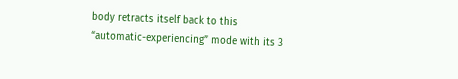body retracts itself back to this “automatic-experiencing” mode with its 3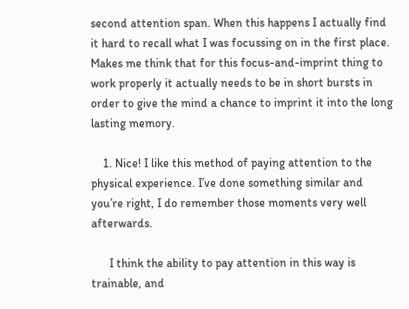second attention span. When this happens I actually find it hard to recall what I was focussing on in the first place. Makes me think that for this focus-and-imprint thing to work properly it actually needs to be in short bursts in order to give the mind a chance to imprint it into the long lasting memory.

    1. Nice! I like this method of paying attention to the physical experience. I’ve done something similar and you’re right, I do remember those moments very well afterwards.

      I think the ability to pay attention in this way is trainable, and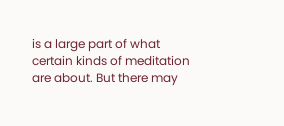is a large part of what certain kinds of meditation are about. But there may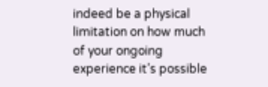indeed be a physical limitation on how much of your ongoing experience it’s possible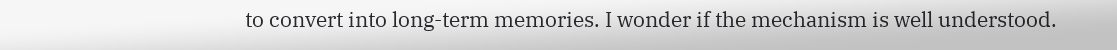to convert into long-term memories. I wonder if the mechanism is well understood.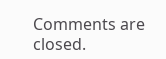Comments are closed.